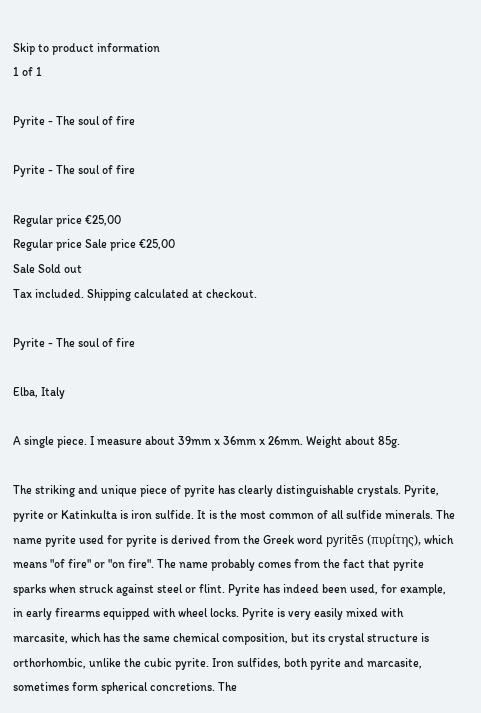Skip to product information
1 of 1

Pyrite - The soul of fire

Pyrite - The soul of fire

Regular price €25,00
Regular price Sale price €25,00
Sale Sold out
Tax included. Shipping calculated at checkout.

Pyrite - The soul of fire

Elba, Italy

A single piece. I measure about 39mm x 36mm x 26mm. Weight about 85g.

The striking and unique piece of pyrite has clearly distinguishable crystals. Pyrite, pyrite or Katinkulta is iron sulfide. It is the most common of all sulfide minerals. The name pyrite used for pyrite is derived from the Greek word pyritēs (πυρίτης), which means "of fire" or "on fire". The name probably comes from the fact that pyrite sparks when struck against steel or flint. Pyrite has indeed been used, for example, in early firearms equipped with wheel locks. Pyrite is very easily mixed with marcasite, which has the same chemical composition, but its crystal structure is orthorhombic, unlike the cubic pyrite. Iron sulfides, both pyrite and marcasite, sometimes form spherical concretions. The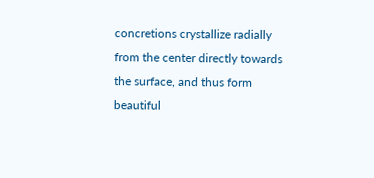concretions crystallize radially from the center directly towards the surface, and thus form beautiful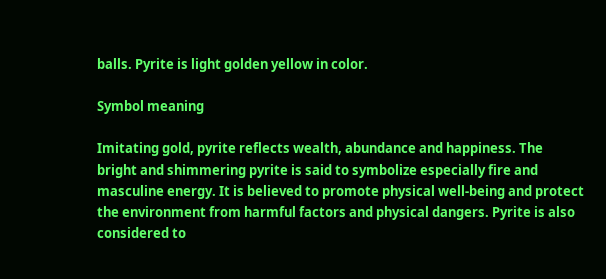balls. Pyrite is light golden yellow in color.

Symbol meaning

Imitating gold, pyrite reflects wealth, abundance and happiness. The bright and shimmering pyrite is said to symbolize especially fire and masculine energy. It is believed to promote physical well-being and protect the environment from harmful factors and physical dangers. Pyrite is also considered to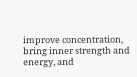improve concentration, bring inner strength and energy, and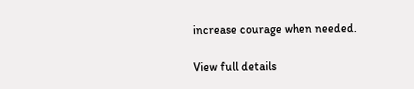increase courage when needed.

View full details